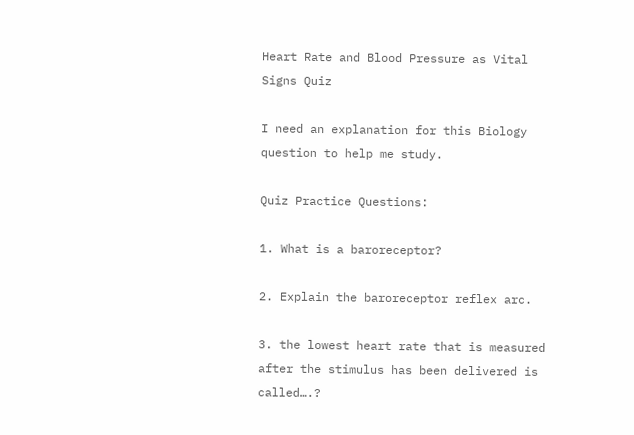Heart Rate and Blood Pressure as Vital Signs Quiz

I need an explanation for this Biology question to help me study.

Quiz Practice Questions:

1. What is a baroreceptor?

2. Explain the baroreceptor reflex arc.

3. the lowest heart rate that is measured after the stimulus has been delivered is called….?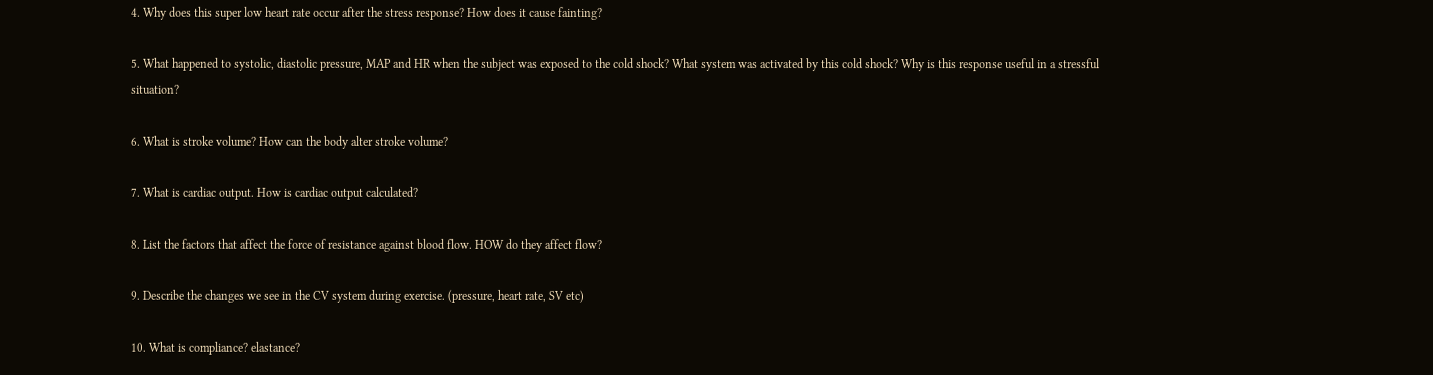4. Why does this super low heart rate occur after the stress response? How does it cause fainting?

5. What happened to systolic, diastolic pressure, MAP and HR when the subject was exposed to the cold shock? What system was activated by this cold shock? Why is this response useful in a stressful situation?

6. What is stroke volume? How can the body alter stroke volume?

7. What is cardiac output. How is cardiac output calculated?

8. List the factors that affect the force of resistance against blood flow. HOW do they affect flow?

9. Describe the changes we see in the CV system during exercise. (pressure, heart rate, SV etc)

10. What is compliance? elastance?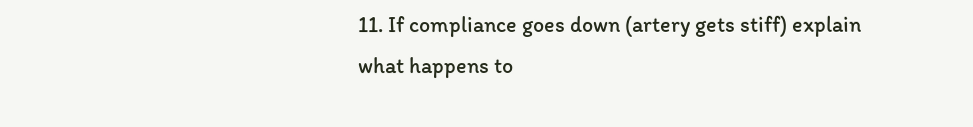11. If compliance goes down (artery gets stiff) explain what happens to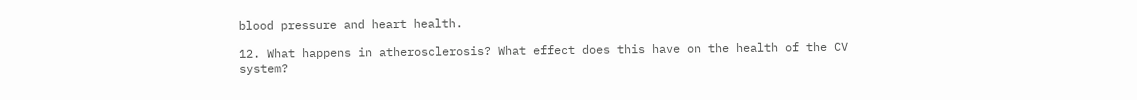blood pressure and heart health.

12. What happens in atherosclerosis? What effect does this have on the health of the CV system?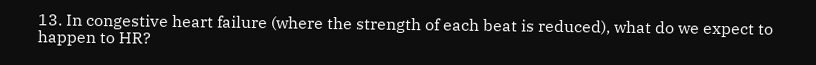13. In congestive heart failure (where the strength of each beat is reduced), what do we expect to happen to HR?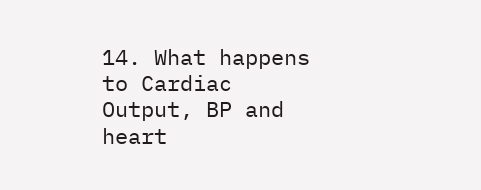14. What happens to Cardiac Output, BP and heart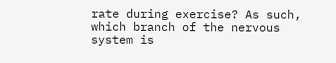rate during exercise? As such, which branch of the nervous system is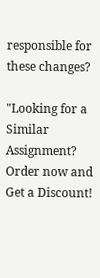responsible for these changes?

"Looking for a Similar Assignment? Order now and Get a Discount!